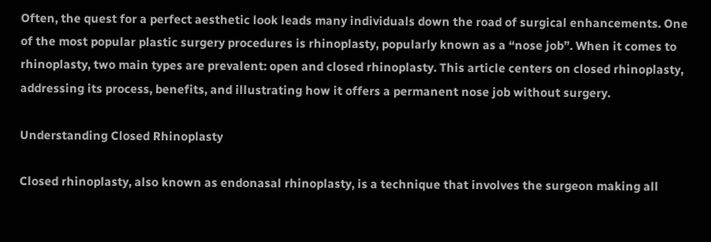Often, the quest for a perfect aesthetic look leads many individuals down the road of surgical enhancements. One of the most popular plastic surgery procedures is rhinoplasty, popularly known as a “nose job”. When it comes to rhinoplasty, two main types are prevalent: open and closed rhinoplasty. This article centers on closed rhinoplasty, addressing its process, benefits, and illustrating how it offers a permanent nose job without surgery.

Understanding Closed Rhinoplasty

Closed rhinoplasty, also known as endonasal rhinoplasty, is a technique that involves the surgeon making all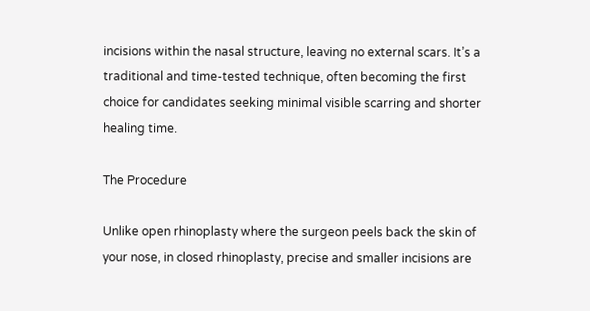incisions within the nasal structure, leaving no external scars. It’s a traditional and time-tested technique, often becoming the first choice for candidates seeking minimal visible scarring and shorter healing time.

The Procedure

Unlike open rhinoplasty where the surgeon peels back the skin of your nose, in closed rhinoplasty, precise and smaller incisions are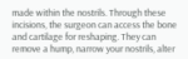made within the nostrils. Through these incisions, the surgeon can access the bone and cartilage for reshaping. They can remove a hump, narrow your nostrils, alter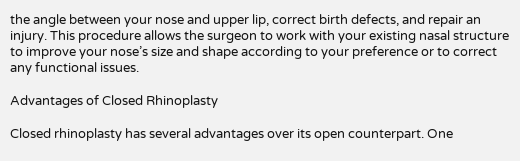the angle between your nose and upper lip, correct birth defects, and repair an injury. This procedure allows the surgeon to work with your existing nasal structure to improve your nose’s size and shape according to your preference or to correct any functional issues.

Advantages of Closed Rhinoplasty

Closed rhinoplasty has several advantages over its open counterpart. One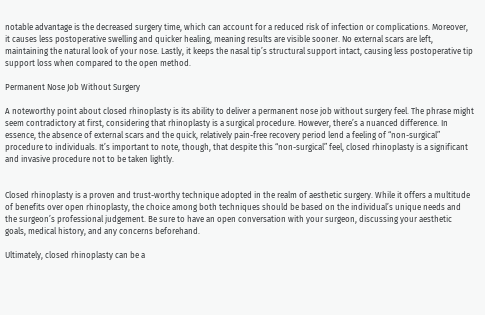notable advantage is the decreased surgery time, which can account for a reduced risk of infection or complications. Moreover, it causes less postoperative swelling and quicker healing, meaning results are visible sooner. No external scars are left, maintaining the natural look of your nose. Lastly, it keeps the nasal tip’s structural support intact, causing less postoperative tip support loss when compared to the open method.

Permanent Nose Job Without Surgery

A noteworthy point about closed rhinoplasty is its ability to deliver a permanent nose job without surgery feel. The phrase might seem contradictory at first, considering that rhinoplasty is a surgical procedure. However, there’s a nuanced difference. In essence, the absence of external scars and the quick, relatively pain-free recovery period lend a feeling of “non-surgical” procedure to individuals. It’s important to note, though, that despite this “non-surgical” feel, closed rhinoplasty is a significant and invasive procedure not to be taken lightly.


Closed rhinoplasty is a proven and trust-worthy technique adopted in the realm of aesthetic surgery. While it offers a multitude of benefits over open rhinoplasty, the choice among both techniques should be based on the individual’s unique needs and the surgeon’s professional judgement. Be sure to have an open conversation with your surgeon, discussing your aesthetic goals, medical history, and any concerns beforehand.

Ultimately, closed rhinoplasty can be a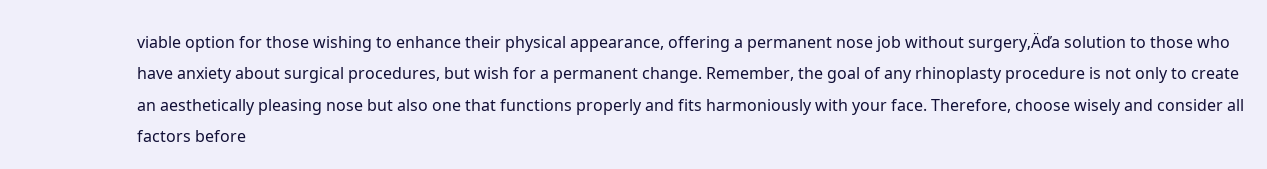viable option for those wishing to enhance their physical appearance, offering a permanent nose job without surgery‚Äďa solution to those who have anxiety about surgical procedures, but wish for a permanent change. Remember, the goal of any rhinoplasty procedure is not only to create an aesthetically pleasing nose but also one that functions properly and fits harmoniously with your face. Therefore, choose wisely and consider all factors before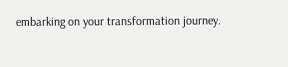embarking on your transformation journey.